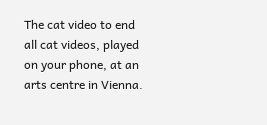The cat video to end all cat videos, played on your phone, at an arts centre in Vienna.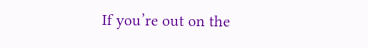If you’re out on the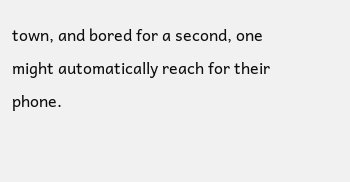town, and bored for a second, one might automatically reach for their phone.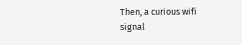Then, a curious wifi signal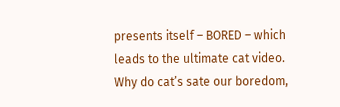presents itself – BORED – which leads to the ultimate cat video. Why do cat’s sate our boredom,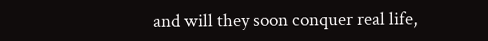and will they soon conquer real life,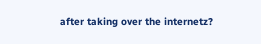after taking over the internetz?